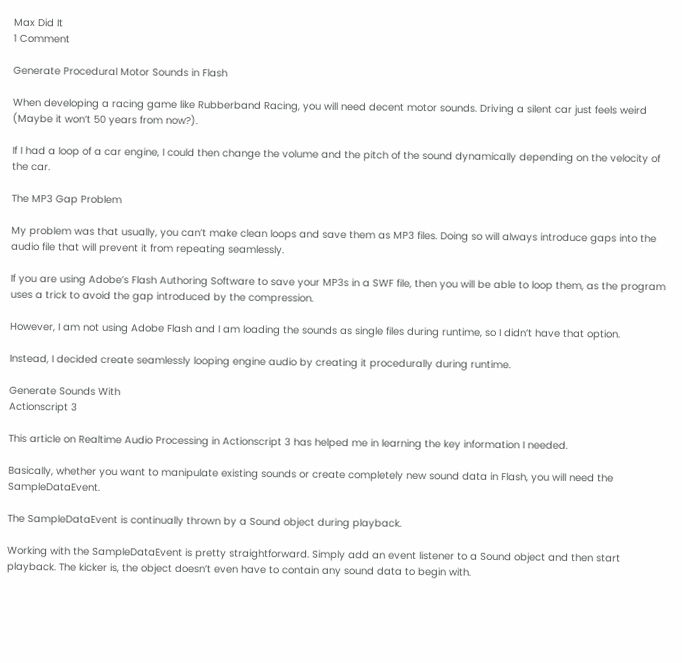Max Did It
1 Comment

Generate Procedural Motor Sounds in Flash

When developing a racing game like Rubberband Racing, you will need decent motor sounds. Driving a silent car just feels weird (Maybe it won’t 50 years from now?).

If I had a loop of a car engine, I could then change the volume and the pitch of the sound dynamically depending on the velocity of the car.

The MP3 Gap Problem

My problem was that usually, you can’t make clean loops and save them as MP3 files. Doing so will always introduce gaps into the audio file that will prevent it from repeating seamlessly.

If you are using Adobe’s Flash Authoring Software to save your MP3s in a SWF file, then you will be able to loop them, as the program uses a trick to avoid the gap introduced by the compression.

However, I am not using Adobe Flash and I am loading the sounds as single files during runtime, so I didn’t have that option.

Instead, I decided create seamlessly looping engine audio by creating it procedurally during runtime.

Generate Sounds With
Actionscript 3

This article on Realtime Audio Processing in Actionscript 3 has helped me in learning the key information I needed.

Basically, whether you want to manipulate existing sounds or create completely new sound data in Flash, you will need the SampleDataEvent.

The SampleDataEvent is continually thrown by a Sound object during playback.

Working with the SampleDataEvent is pretty straightforward. Simply add an event listener to a Sound object and then start playback. The kicker is, the object doesn’t even have to contain any sound data to begin with.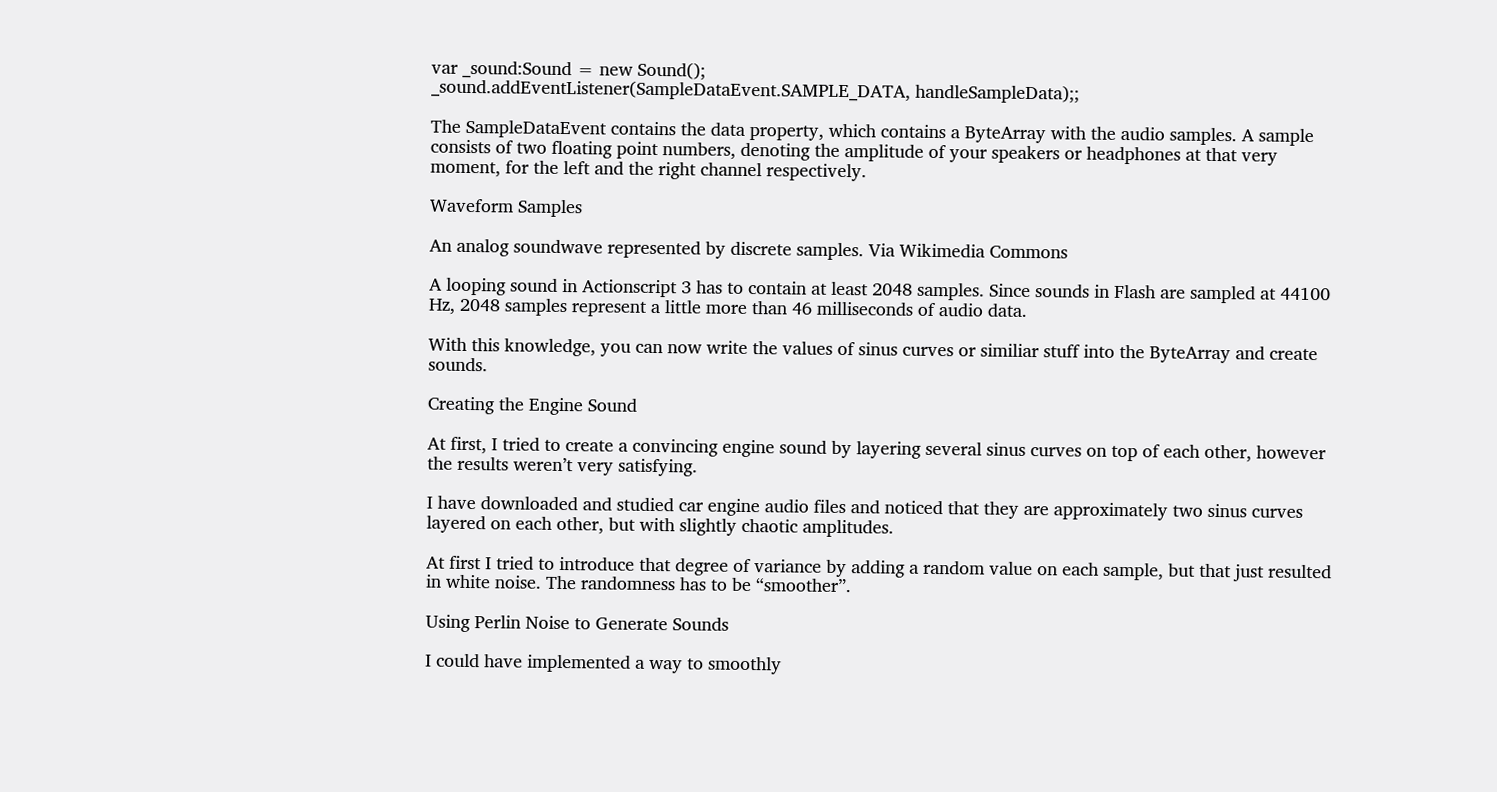var _sound:Sound = new Sound();
_sound.addEventListener(SampleDataEvent.SAMPLE_DATA, handleSampleData);;

The SampleDataEvent contains the data property, which contains a ByteArray with the audio samples. A sample consists of two floating point numbers, denoting the amplitude of your speakers or headphones at that very moment, for the left and the right channel respectively.

Waveform Samples

An analog soundwave represented by discrete samples. Via Wikimedia Commons

A looping sound in Actionscript 3 has to contain at least 2048 samples. Since sounds in Flash are sampled at 44100 Hz, 2048 samples represent a little more than 46 milliseconds of audio data.

With this knowledge, you can now write the values of sinus curves or similiar stuff into the ByteArray and create sounds.

Creating the Engine Sound

At first, I tried to create a convincing engine sound by layering several sinus curves on top of each other, however the results weren’t very satisfying.

I have downloaded and studied car engine audio files and noticed that they are approximately two sinus curves layered on each other, but with slightly chaotic amplitudes.

At first I tried to introduce that degree of variance by adding a random value on each sample, but that just resulted in white noise. The randomness has to be “smoother”.

Using Perlin Noise to Generate Sounds

I could have implemented a way to smoothly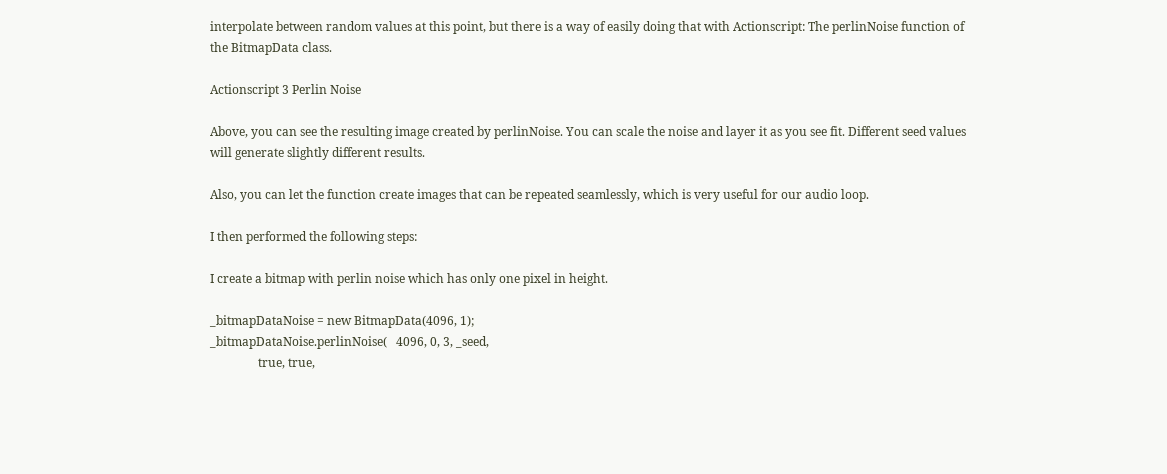interpolate between random values at this point, but there is a way of easily doing that with Actionscript: The perlinNoise function of the BitmapData class.

Actionscript 3 Perlin Noise

Above, you can see the resulting image created by perlinNoise. You can scale the noise and layer it as you see fit. Different seed values will generate slightly different results.

Also, you can let the function create images that can be repeated seamlessly, which is very useful for our audio loop.

I then performed the following steps:

I create a bitmap with perlin noise which has only one pixel in height.

_bitmapDataNoise = new BitmapData(4096, 1);
_bitmapDataNoise.perlinNoise(   4096, 0, 3, _seed,
                true, true,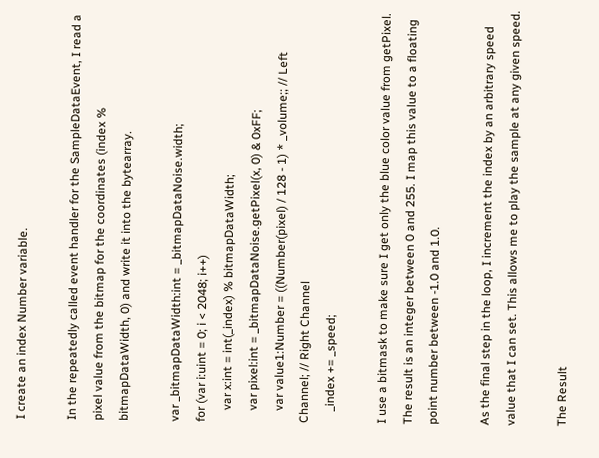I create an index Number variable.

In the repeatedly called event handler for the SampleDataEvent, I read a pixel value from the bitmap for the coordinates (index % bitmapDataWidth, 0) and write it into the bytearray.

var _bitmapDataWidth:int = _bitmapDataNoise.width;
for (var i:uint = 0; i < 2048; i++)
    var x:int = int(_index) % bitmapDataWidth;
    var pixel:int = _bitmapDataNoise.getPixel(x, 0) & 0xFF;
    var value1:Number = ((Number(pixel) / 128 - 1) * _volume;; // Left Channel; // Right Channel
    _index += _speed;

I use a bitmask to make sure I get only the blue color value from getPixel. The result is an integer between 0 and 255. I map this value to a floating point number between -1.0 and 1.0.

As the final step in the loop, I increment the index by an arbitrary speed value that I can set. This allows me to play the sample at any given speed.

The Result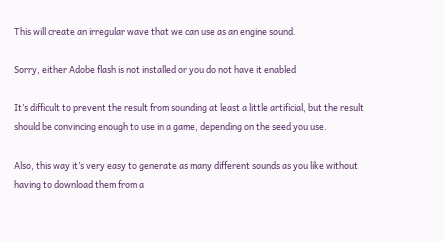This will create an irregular wave that we can use as an engine sound.

Sorry, either Adobe flash is not installed or you do not have it enabled

It’s difficult to prevent the result from sounding at least a little artificial, but the result should be convincing enough to use in a game, depending on the seed you use.

Also, this way it’s very easy to generate as many different sounds as you like without having to download them from a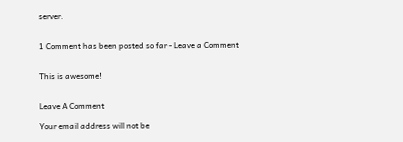server.


1 Comment has been posted so far - Leave a Comment


This is awesome!


Leave A Comment

Your email address will not be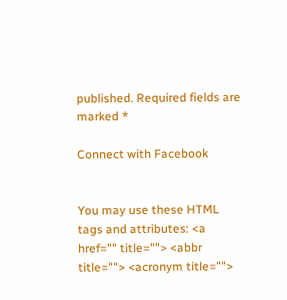published. Required fields are marked *

Connect with Facebook


You may use these HTML tags and attributes: <a href="" title=""> <abbr title=""> <acronym title="">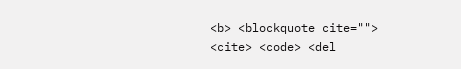<b> <blockquote cite=""> <cite> <code> <del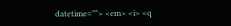datetime=""> <em> <i> <q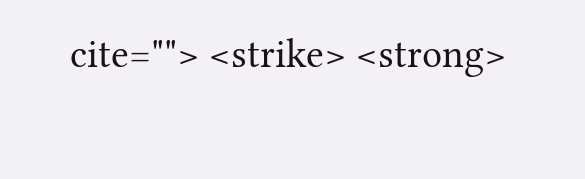cite=""> <strike> <strong>